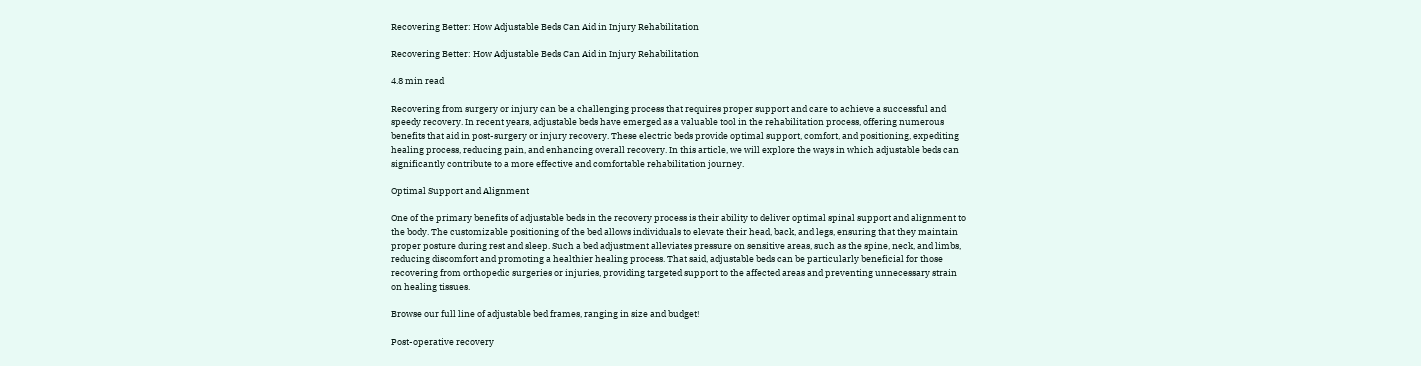Recovering Better: How Adjustable Beds Can Aid in Injury Rehabilitation

Recovering Better: How Adjustable Beds Can Aid in Injury Rehabilitation

4.8 min read

Recovering from surgery or injury can be a challenging process that requires proper support and care to achieve a successful and speedy recovery. In recent years, adjustable beds have emerged as a valuable tool in the rehabilitation process, offering numerous benefits that aid in post-surgery or injury recovery. These electric beds provide optimal support, comfort, and positioning, expediting healing process, reducing pain, and enhancing overall recovery. In this article, we will explore the ways in which adjustable beds can significantly contribute to a more effective and comfortable rehabilitation journey.

Optimal Support and Alignment

One of the primary benefits of adjustable beds in the recovery process is their ability to deliver optimal spinal support and alignment to the body. The customizable positioning of the bed allows individuals to elevate their head, back, and legs, ensuring that they maintain proper posture during rest and sleep. Such a bed adjustment alleviates pressure on sensitive areas, such as the spine, neck, and limbs, reducing discomfort and promoting a healthier healing process. That said, adjustable beds can be particularly beneficial for those recovering from orthopedic surgeries or injuries, providing targeted support to the affected areas and preventing unnecessary strain on healing tissues.

Browse our full line of adjustable bed frames, ranging in size and budget!

Post-operative recovery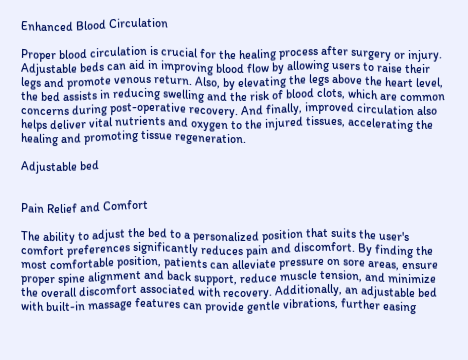Enhanced Blood Circulation

Proper blood circulation is crucial for the healing process after surgery or injury. Adjustable beds can aid in improving blood flow by allowing users to raise their legs and promote venous return. Also, by elevating the legs above the heart level, the bed assists in reducing swelling and the risk of blood clots, which are common concerns during post-operative recovery. And finally, improved circulation also helps deliver vital nutrients and oxygen to the injured tissues, accelerating the healing and promoting tissue regeneration.

Adjustable bed


Pain Relief and Comfort

The ability to adjust the bed to a personalized position that suits the user's comfort preferences significantly reduces pain and discomfort. By finding the most comfortable position, patients can alleviate pressure on sore areas, ensure proper spine alignment and back support, reduce muscle tension, and minimize the overall discomfort associated with recovery. Additionally, an adjustable bed with built-in massage features can provide gentle vibrations, further easing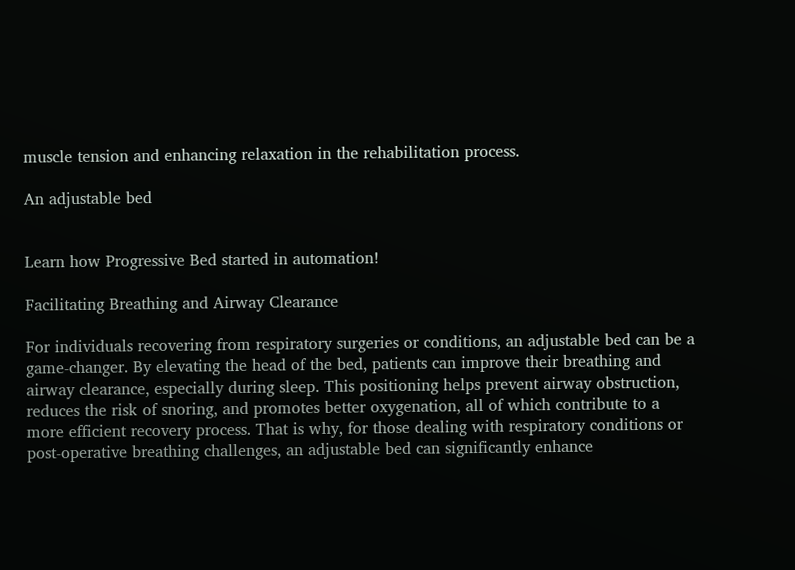muscle tension and enhancing relaxation in the rehabilitation process.

An adjustable bed


Learn how Progressive Bed started in automation!

Facilitating Breathing and Airway Clearance

For individuals recovering from respiratory surgeries or conditions, an adjustable bed can be a game-changer. By elevating the head of the bed, patients can improve their breathing and airway clearance, especially during sleep. This positioning helps prevent airway obstruction, reduces the risk of snoring, and promotes better oxygenation, all of which contribute to a more efficient recovery process. That is why, for those dealing with respiratory conditions or post-operative breathing challenges, an adjustable bed can significantly enhance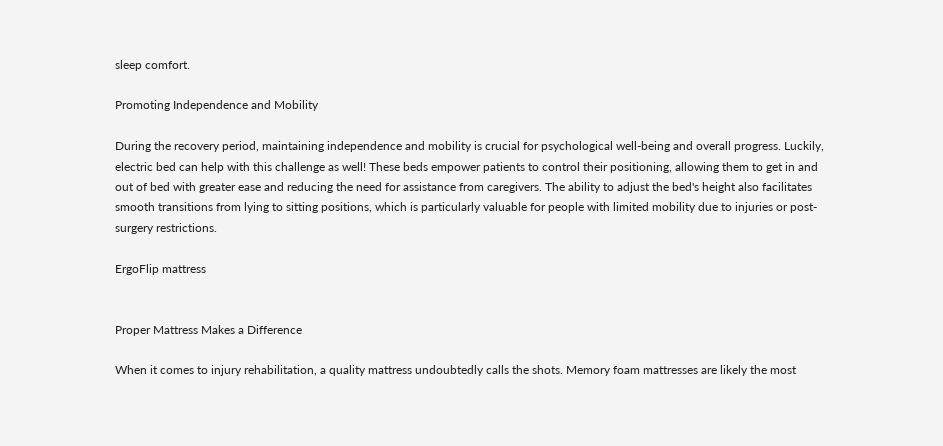sleep comfort.

Promoting Independence and Mobility

During the recovery period, maintaining independence and mobility is crucial for psychological well-being and overall progress. Luckily, electric bed can help with this challenge as well! These beds empower patients to control their positioning, allowing them to get in and out of bed with greater ease and reducing the need for assistance from caregivers. The ability to adjust the bed's height also facilitates smooth transitions from lying to sitting positions, which is particularly valuable for people with limited mobility due to injuries or post-surgery restrictions.

ErgoFlip mattress


Proper Mattress Makes a Difference

When it comes to injury rehabilitation, a quality mattress undoubtedly calls the shots. Memory foam mattresses are likely the most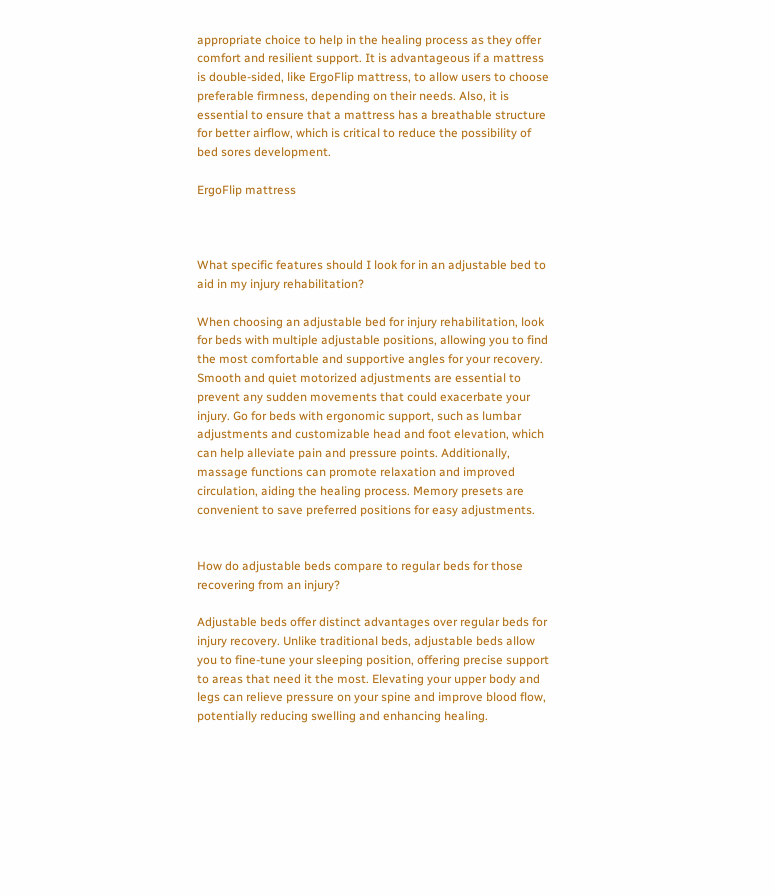appropriate choice to help in the healing process as they offer comfort and resilient support. It is advantageous if a mattress is double-sided, like ErgoFlip mattress, to allow users to choose preferable firmness, depending on their needs. Also, it is essential to ensure that a mattress has a breathable structure for better airflow, which is critical to reduce the possibility of bed sores development.

ErgoFlip mattress



What specific features should I look for in an adjustable bed to aid in my injury rehabilitation?

When choosing an adjustable bed for injury rehabilitation, look for beds with multiple adjustable positions, allowing you to find the most comfortable and supportive angles for your recovery. Smooth and quiet motorized adjustments are essential to prevent any sudden movements that could exacerbate your injury. Go for beds with ergonomic support, such as lumbar adjustments and customizable head and foot elevation, which can help alleviate pain and pressure points. Additionally, massage functions can promote relaxation and improved circulation, aiding the healing process. Memory presets are convenient to save preferred positions for easy adjustments.


How do adjustable beds compare to regular beds for those recovering from an injury?

Adjustable beds offer distinct advantages over regular beds for injury recovery. Unlike traditional beds, adjustable beds allow you to fine-tune your sleeping position, offering precise support to areas that need it the most. Elevating your upper body and legs can relieve pressure on your spine and improve blood flow, potentially reducing swelling and enhancing healing.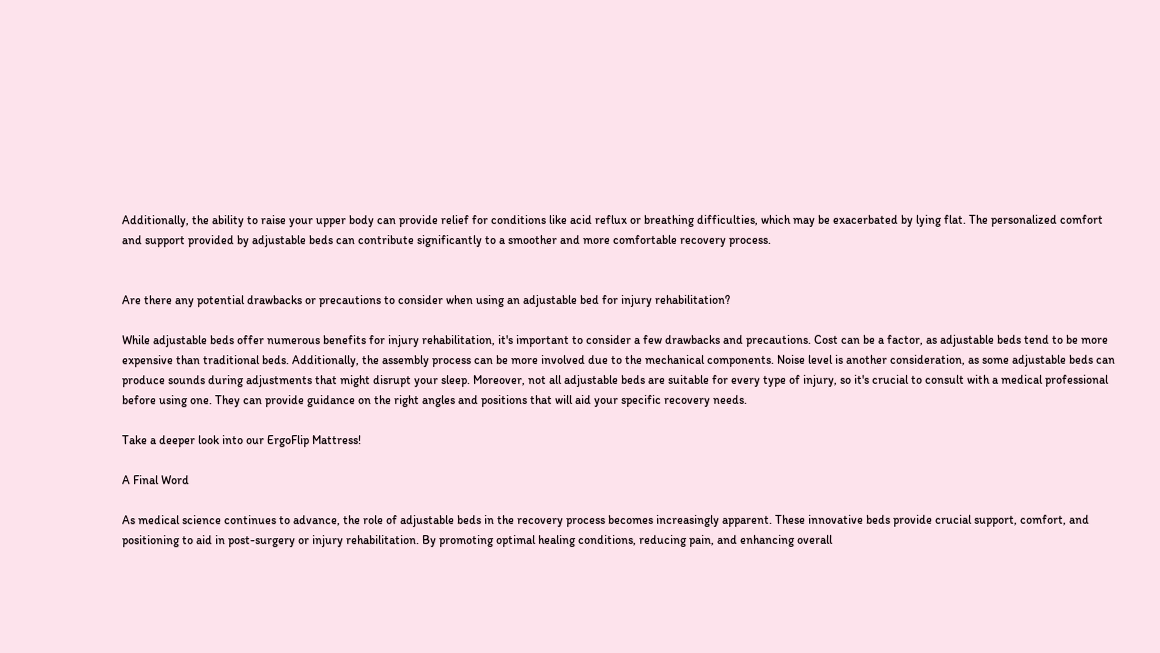Additionally, the ability to raise your upper body can provide relief for conditions like acid reflux or breathing difficulties, which may be exacerbated by lying flat. The personalized comfort and support provided by adjustable beds can contribute significantly to a smoother and more comfortable recovery process.


Are there any potential drawbacks or precautions to consider when using an adjustable bed for injury rehabilitation?

While adjustable beds offer numerous benefits for injury rehabilitation, it's important to consider a few drawbacks and precautions. Cost can be a factor, as adjustable beds tend to be more expensive than traditional beds. Additionally, the assembly process can be more involved due to the mechanical components. Noise level is another consideration, as some adjustable beds can produce sounds during adjustments that might disrupt your sleep. Moreover, not all adjustable beds are suitable for every type of injury, so it's crucial to consult with a medical professional before using one. They can provide guidance on the right angles and positions that will aid your specific recovery needs.

Take a deeper look into our ErgoFlip Mattress!

A Final Word

As medical science continues to advance, the role of adjustable beds in the recovery process becomes increasingly apparent. These innovative beds provide crucial support, comfort, and positioning to aid in post-surgery or injury rehabilitation. By promoting optimal healing conditions, reducing pain, and enhancing overall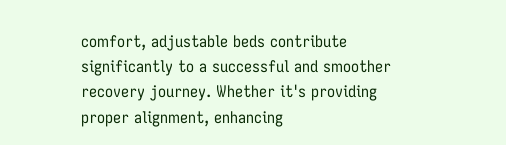comfort, adjustable beds contribute significantly to a successful and smoother recovery journey. Whether it's providing proper alignment, enhancing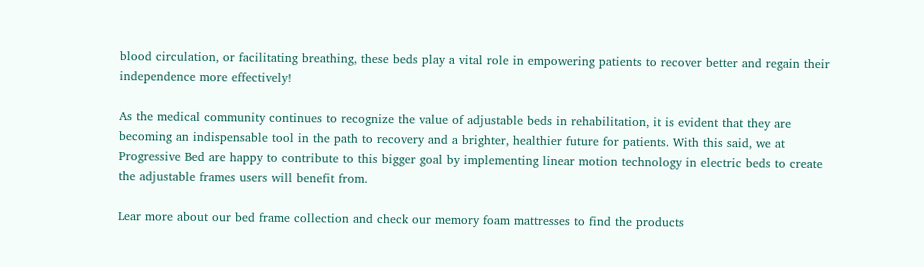blood circulation, or facilitating breathing, these beds play a vital role in empowering patients to recover better and regain their independence more effectively!

As the medical community continues to recognize the value of adjustable beds in rehabilitation, it is evident that they are becoming an indispensable tool in the path to recovery and a brighter, healthier future for patients. With this said, we at Progressive Bed are happy to contribute to this bigger goal by implementing linear motion technology in electric beds to create the adjustable frames users will benefit from.

Lear more about our bed frame collection and check our memory foam mattresses to find the products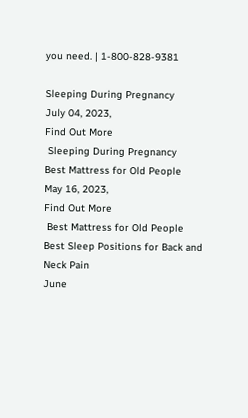you need. | 1-800-828-9381

Sleeping During Pregnancy
July 04, 2023,
Find Out More
 Sleeping During Pregnancy
Best Mattress for Old People
May 16, 2023,
Find Out More
 Best Mattress for Old People
Best Sleep Positions for Back and Neck Pain
June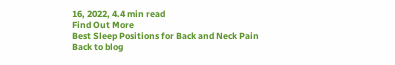16, 2022, 4.4 min read
Find Out More
Best Sleep Positions for Back and Neck Pain
Back to blog